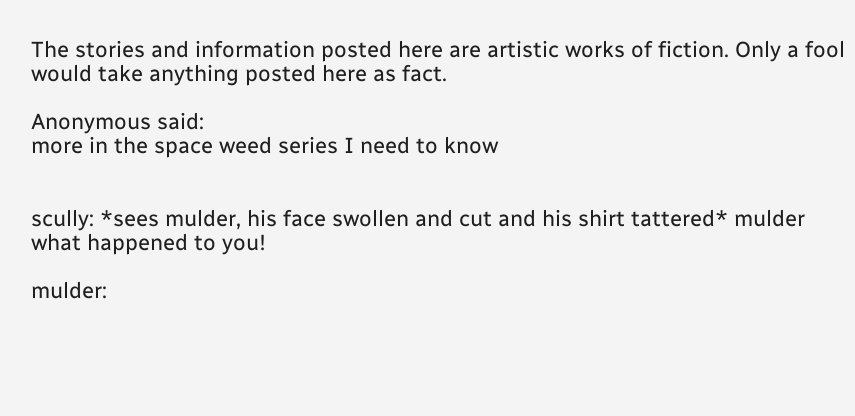The stories and information posted here are artistic works of fiction. Only a fool would take anything posted here as fact.

Anonymous said:
more in the space weed series I need to know


scully: *sees mulder, his face swollen and cut and his shirt tattered* mulder what happened to you!

mulder: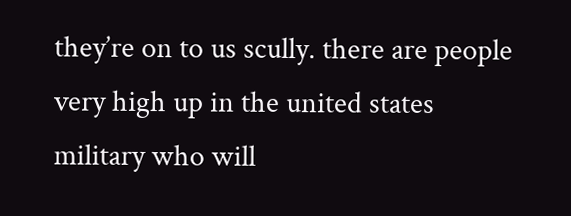they’re on to us scully. there are people very high up in the united states military who will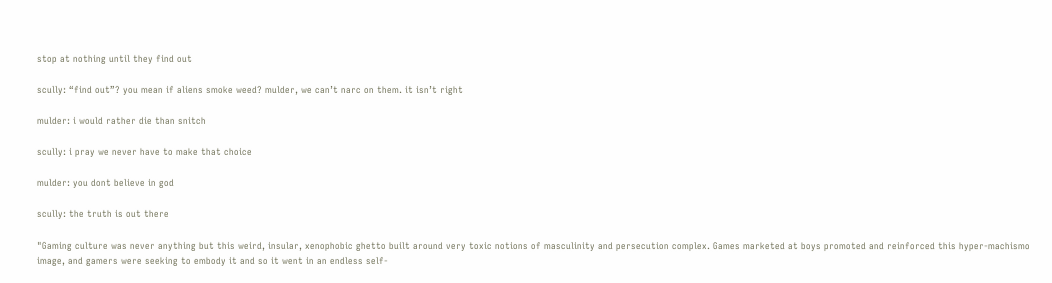stop at nothing until they find out

scully: “find out”? you mean if aliens smoke weed? mulder, we can’t narc on them. it isn’t right

mulder: i would rather die than snitch

scully: i pray we never have to make that choice

mulder: you dont believe in god

scully: the truth is out there

"Gaming culture was never anything but this weird, insular, xenophobic ghetto built around very toxic notions of masculinity and persecution complex. Games marketed at boys promoted and reinforced this hyper-machismo image, and gamers were seeking to embody it and so it went in an endless self-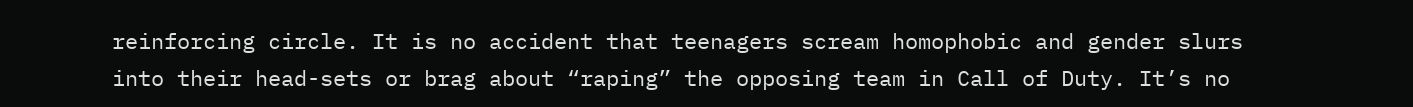reinforcing circle. It is no accident that teenagers scream homophobic and gender slurs into their head-sets or brag about “raping” the opposing team in Call of Duty. It’s no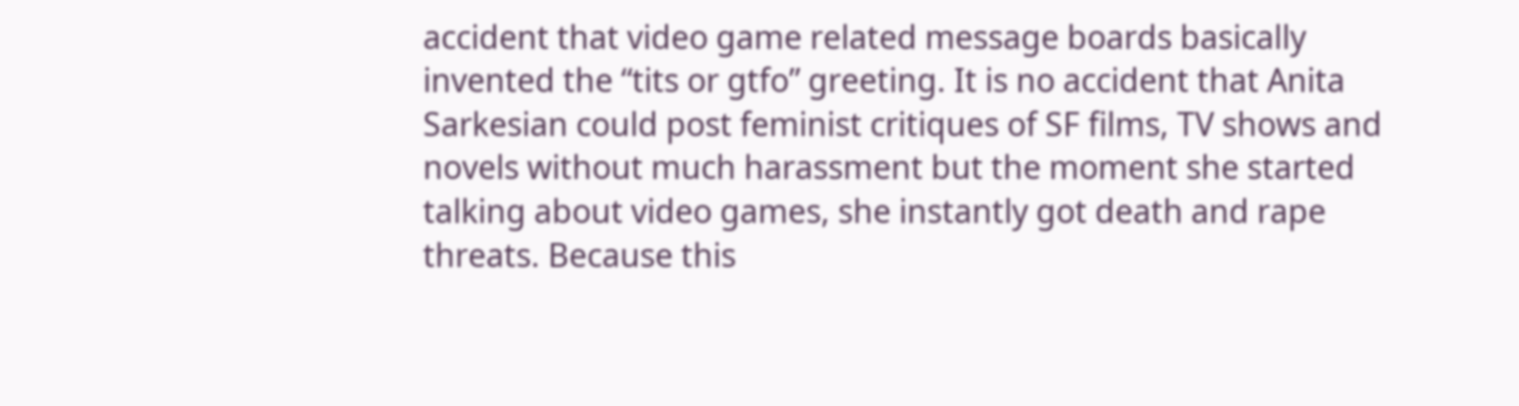accident that video game related message boards basically invented the “tits or gtfo” greeting. It is no accident that Anita Sarkesian could post feminist critiques of SF films, TV shows and novels without much harassment but the moment she started talking about video games, she instantly got death and rape threats. Because this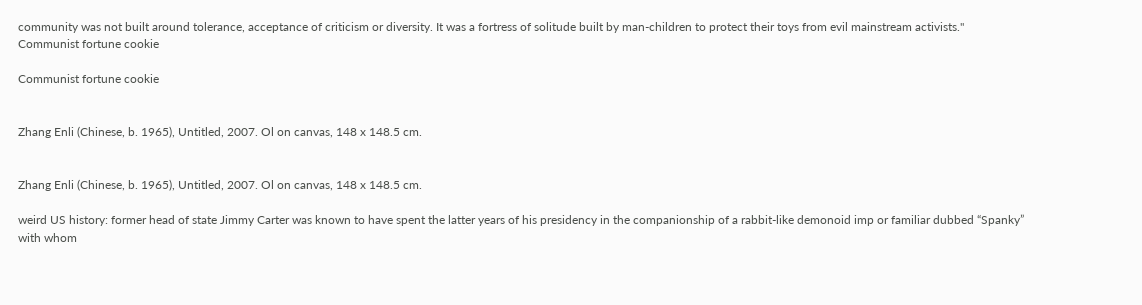community was not built around tolerance, acceptance of criticism or diversity. It was a fortress of solitude built by man-children to protect their toys from evil mainstream activists."
Communist fortune cookie

Communist fortune cookie


Zhang Enli (Chinese, b. 1965), Untitled, 2007. Ol on canvas, 148 x 148.5 cm.


Zhang Enli (Chinese, b. 1965), Untitled, 2007. Ol on canvas, 148 x 148.5 cm.

weird US history: former head of state Jimmy Carter was known to have spent the latter years of his presidency in the companionship of a rabbit-like demonoid imp or familiar dubbed “Spanky” with whom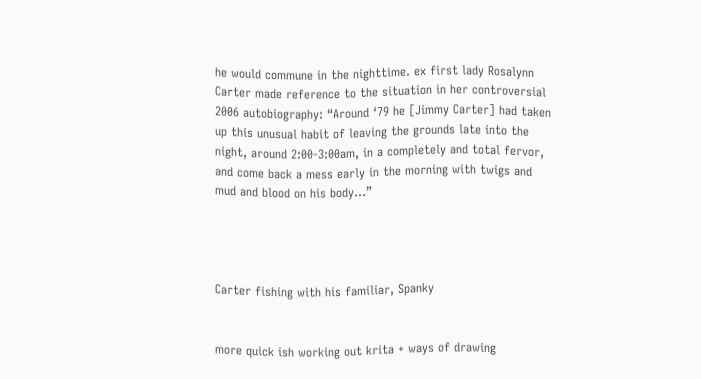he would commune in the nighttime. ex first lady Rosalynn Carter made reference to the situation in her controversial 2006 autobiography: “Around ‘79 he [Jimmy Carter] had taken up this unusual habit of leaving the grounds late into the night, around 2:00-3:00am, in a completely and total fervor, and come back a mess early in the morning with twigs and mud and blood on his body…”




Carter fishing with his familiar, Spanky


more quick ish working out krita + ways of drawing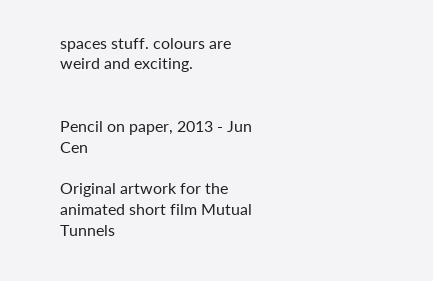spaces stuff. colours are weird and exciting.


Pencil on paper, 2013 - Jun Cen

Original artwork for the animated short film Mutual Tunnels